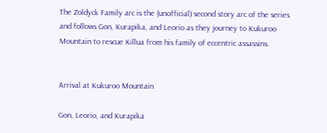The Zoldyck Family arc is the (unofficial) second story arc of the series and follows Gon, Kurapika, and Leorio as they journey to Kukuroo Mountain to rescue Killua from his family of eccentric assassins.


Arrival at Kukuroo Mountain

Gon, Leorio, and Kurapika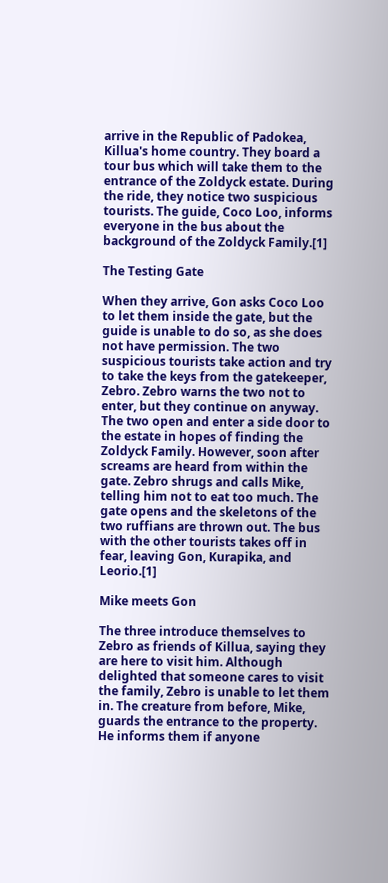arrive in the Republic of Padokea, Killua's home country. They board a tour bus which will take them to the entrance of the Zoldyck estate. During the ride, they notice two suspicious tourists. The guide, Coco Loo, informs everyone in the bus about the background of the Zoldyck Family.[1]

The Testing Gate

When they arrive, Gon asks Coco Loo to let them inside the gate, but the guide is unable to do so, as she does not have permission. The two suspicious tourists take action and try to take the keys from the gatekeeper, Zebro. Zebro warns the two not to enter, but they continue on anyway. The two open and enter a side door to the estate in hopes of finding the Zoldyck Family. However, soon after screams are heard from within the gate. Zebro shrugs and calls Mike, telling him not to eat too much. The gate opens and the skeletons of the two ruffians are thrown out. The bus with the other tourists takes off in fear, leaving Gon, Kurapika, and Leorio.[1]

Mike meets Gon

The three introduce themselves to Zebro as friends of Killua, saying they are here to visit him. Although delighted that someone cares to visit the family, Zebro is unable to let them in. The creature from before, Mike, guards the entrance to the property. He informs them if anyone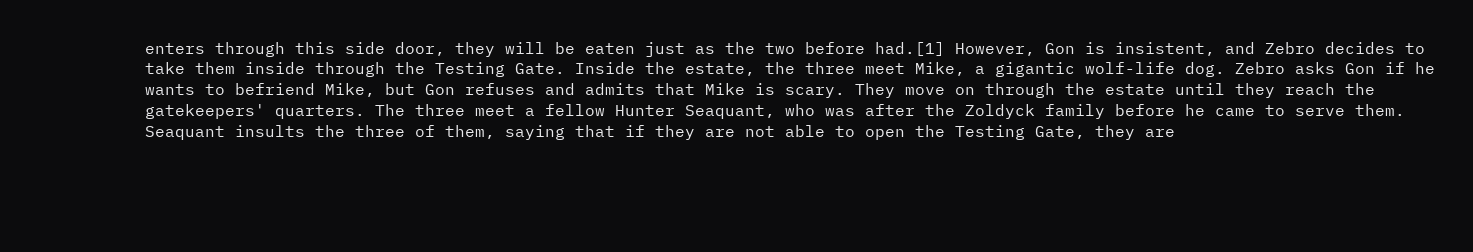enters through this side door, they will be eaten just as the two before had.[1] However, Gon is insistent, and Zebro decides to take them inside through the Testing Gate. Inside the estate, the three meet Mike, a gigantic wolf-life dog. Zebro asks Gon if he wants to befriend Mike, but Gon refuses and admits that Mike is scary. They move on through the estate until they reach the gatekeepers' quarters. The three meet a fellow Hunter Seaquant, who was after the Zoldyck family before he came to serve them. Seaquant insults the three of them, saying that if they are not able to open the Testing Gate, they are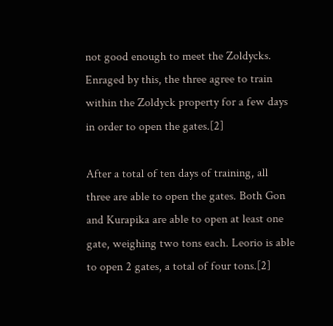not good enough to meet the Zoldycks. Enraged by this, the three agree to train within the Zoldyck property for a few days in order to open the gates.[2]

After a total of ten days of training, all three are able to open the gates. Both Gon and Kurapika are able to open at least one gate, weighing two tons each. Leorio is able to open 2 gates, a total of four tons.[2]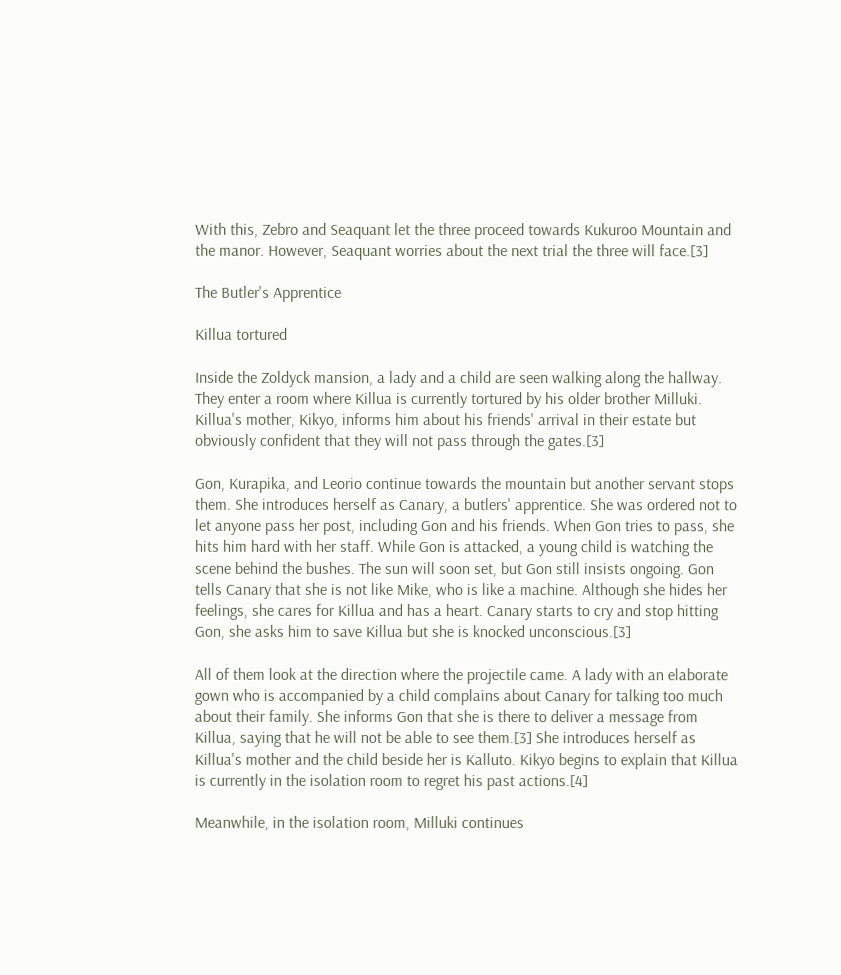With this, Zebro and Seaquant let the three proceed towards Kukuroo Mountain and the manor. However, Seaquant worries about the next trial the three will face.[3]

The Butler's Apprentice

Killua tortured

Inside the Zoldyck mansion, a lady and a child are seen walking along the hallway. They enter a room where Killua is currently tortured by his older brother Milluki. Killua's mother, Kikyo, informs him about his friends' arrival in their estate but obviously confident that they will not pass through the gates.[3]

Gon, Kurapika, and Leorio continue towards the mountain but another servant stops them. She introduces herself as Canary, a butlers' apprentice. She was ordered not to let anyone pass her post, including Gon and his friends. When Gon tries to pass, she hits him hard with her staff. While Gon is attacked, a young child is watching the scene behind the bushes. The sun will soon set, but Gon still insists ongoing. Gon tells Canary that she is not like Mike, who is like a machine. Although she hides her feelings, she cares for Killua and has a heart. Canary starts to cry and stop hitting Gon, she asks him to save Killua but she is knocked unconscious.[3]

All of them look at the direction where the projectile came. A lady with an elaborate gown who is accompanied by a child complains about Canary for talking too much about their family. She informs Gon that she is there to deliver a message from Killua, saying that he will not be able to see them.[3] She introduces herself as Killua's mother and the child beside her is Kalluto. Kikyo begins to explain that Killua is currently in the isolation room to regret his past actions.[4]

Meanwhile, in the isolation room, Milluki continues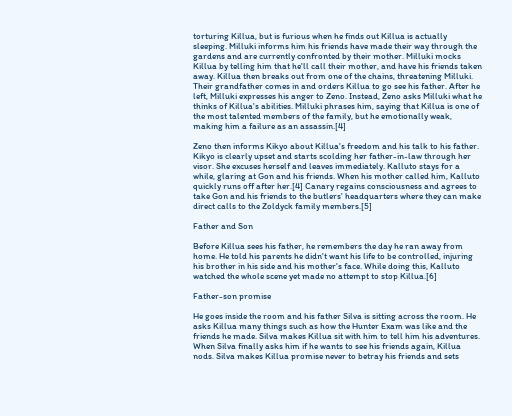torturing Killua, but is furious when he finds out Killua is actually sleeping. Milluki informs him his friends have made their way through the gardens and are currently confronted by their mother. Milluki mocks Killua by telling him that he'll call their mother, and have his friends taken away. Killua then breaks out from one of the chains, threatening Milluki. Their grandfather comes in and orders Killua to go see his father. After he left, Milluki expresses his anger to Zeno. Instead, Zeno asks Milluki what he thinks of Killua's abilities. Milluki phrases him, saying that Killua is one of the most talented members of the family, but he emotionally weak, making him a failure as an assassin.[4]

Zeno then informs Kikyo about Killua's freedom and his talk to his father. Kikyo is clearly upset and starts scolding her father-in-law through her visor. She excuses herself and leaves immediately. Kalluto stays for a while, glaring at Gon and his friends. When his mother called him, Kalluto quickly runs off after her.[4] Canary regains consciousness and agrees to take Gon and his friends to the butlers' headquarters where they can make direct calls to the Zoldyck family members.[5]

Father and Son

Before Killua sees his father, he remembers the day he ran away from home. He told his parents he didn't want his life to be controlled, injuring his brother in his side and his mother's face. While doing this, Kalluto watched the whole scene yet made no attempt to stop Killua.[6]

Father-son promise

He goes inside the room and his father Silva is sitting across the room. He asks Killua many things such as how the Hunter Exam was like and the friends he made. Silva makes Killua sit with him to tell him his adventures. When Silva finally asks him if he wants to see his friends again, Killua nods. Silva makes Killua promise never to betray his friends and sets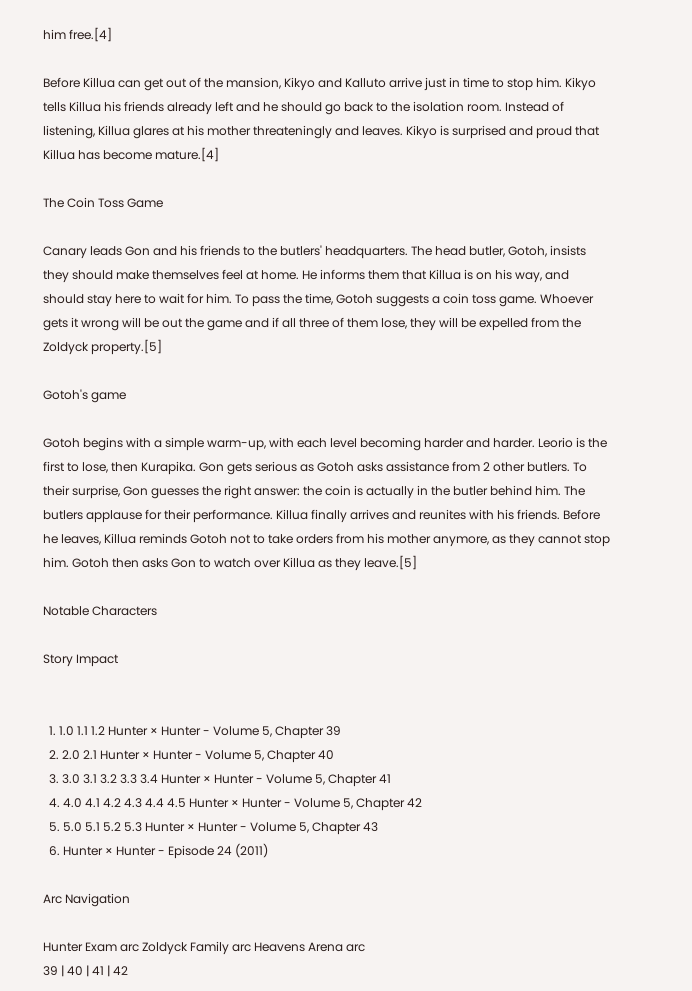him free.[4]

Before Killua can get out of the mansion, Kikyo and Kalluto arrive just in time to stop him. Kikyo tells Killua his friends already left and he should go back to the isolation room. Instead of listening, Killua glares at his mother threateningly and leaves. Kikyo is surprised and proud that Killua has become mature.[4]

The Coin Toss Game

Canary leads Gon and his friends to the butlers' headquarters. The head butler, Gotoh, insists they should make themselves feel at home. He informs them that Killua is on his way, and should stay here to wait for him. To pass the time, Gotoh suggests a coin toss game. Whoever gets it wrong will be out the game and if all three of them lose, they will be expelled from the Zoldyck property.[5]

Gotoh's game

Gotoh begins with a simple warm-up, with each level becoming harder and harder. Leorio is the first to lose, then Kurapika. Gon gets serious as Gotoh asks assistance from 2 other butlers. To their surprise, Gon guesses the right answer: the coin is actually in the butler behind him. The butlers applause for their performance. Killua finally arrives and reunites with his friends. Before he leaves, Killua reminds Gotoh not to take orders from his mother anymore, as they cannot stop him. Gotoh then asks Gon to watch over Killua as they leave.[5]

Notable Characters

Story Impact


  1. 1.0 1.1 1.2 Hunter × Hunter - Volume 5, Chapter 39
  2. 2.0 2.1 Hunter × Hunter - Volume 5, Chapter 40
  3. 3.0 3.1 3.2 3.3 3.4 Hunter × Hunter - Volume 5, Chapter 41
  4. 4.0 4.1 4.2 4.3 4.4 4.5 Hunter × Hunter - Volume 5, Chapter 42
  5. 5.0 5.1 5.2 5.3 Hunter × Hunter - Volume 5, Chapter 43
  6. Hunter × Hunter - Episode 24 (2011)

Arc Navigation

Hunter Exam arc Zoldyck Family arc Heavens Arena arc
39 | 40 | 41 | 42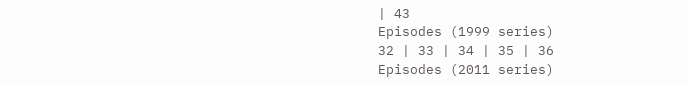| 43
Episodes (1999 series)
32 | 33 | 34 | 35 | 36
Episodes (2011 series)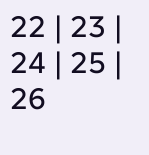22 | 23 | 24 | 25 | 26